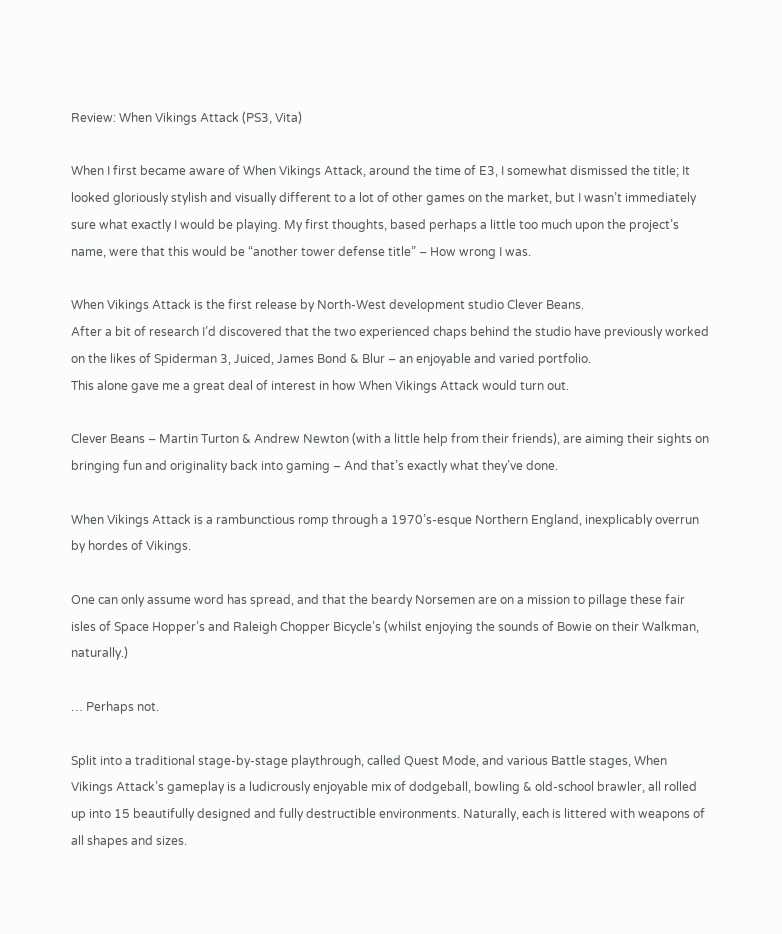Review: When Vikings Attack (PS3, Vita)

When I first became aware of When Vikings Attack, around the time of E3, I somewhat dismissed the title; It looked gloriously stylish and visually different to a lot of other games on the market, but I wasn’t immediately sure what exactly I would be playing. My first thoughts, based perhaps a little too much upon the project’s name, were that this would be “another tower defense title” – How wrong I was.

When Vikings Attack is the first release by North-West development studio Clever Beans.
After a bit of research I’d discovered that the two experienced chaps behind the studio have previously worked on the likes of Spiderman 3, Juiced, James Bond & Blur – an enjoyable and varied portfolio.
This alone gave me a great deal of interest in how When Vikings Attack would turn out.

Clever Beans – Martin Turton & Andrew Newton (with a little help from their friends), are aiming their sights on bringing fun and originality back into gaming – And that’s exactly what they’ve done.

When Vikings Attack is a rambunctious romp through a 1970’s-esque Northern England, inexplicably overrun by hordes of Vikings.

One can only assume word has spread, and that the beardy Norsemen are on a mission to pillage these fair isles of Space Hopper’s and Raleigh Chopper Bicycle’s (whilst enjoying the sounds of Bowie on their Walkman, naturally.)

… Perhaps not.

Split into a traditional stage-by-stage playthrough, called Quest Mode, and various Battle stages, When Vikings Attack’s gameplay is a ludicrously enjoyable mix of dodgeball, bowling & old-school brawler, all rolled up into 15 beautifully designed and fully destructible environments. Naturally, each is littered with weapons of all shapes and sizes.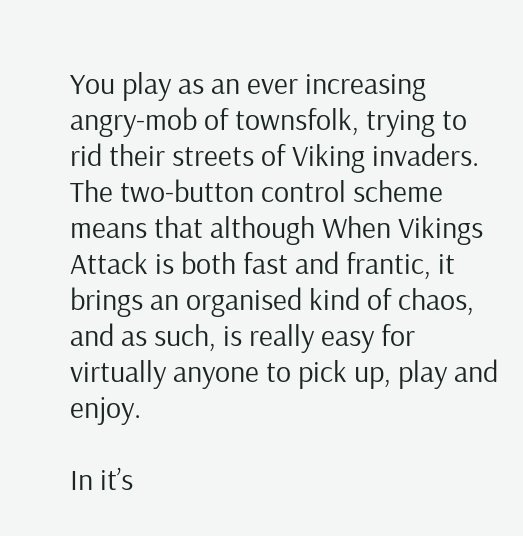You play as an ever increasing angry-mob of townsfolk, trying to rid their streets of Viking invaders.
The two-button control scheme means that although When Vikings Attack is both fast and frantic, it brings an organised kind of chaos, and as such, is really easy for virtually anyone to pick up, play and enjoy.

In it’s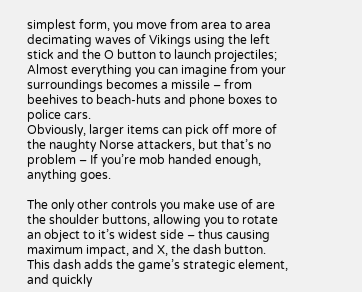simplest form, you move from area to area decimating waves of Vikings using the left stick and the O button to launch projectiles; Almost everything you can imagine from your surroundings becomes a missile – from beehives to beach-huts and phone boxes to police cars.
Obviously, larger items can pick off more of the naughty Norse attackers, but that’s no problem – If you’re mob handed enough, anything goes.

The only other controls you make use of are the shoulder buttons, allowing you to rotate an object to it’s widest side – thus causing maximum impact, and X, the dash button.
This dash adds the game’s strategic element, and quickly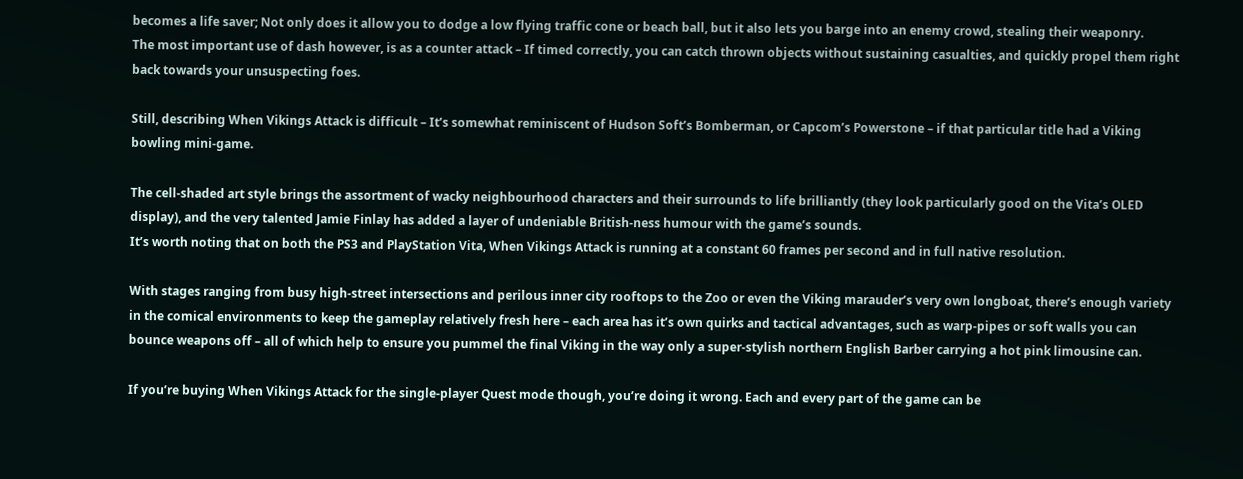becomes a life saver; Not only does it allow you to dodge a low flying traffic cone or beach ball, but it also lets you barge into an enemy crowd, stealing their weaponry.
The most important use of dash however, is as a counter attack – If timed correctly, you can catch thrown objects without sustaining casualties, and quickly propel them right back towards your unsuspecting foes.

Still, describing When Vikings Attack is difficult – It’s somewhat reminiscent of Hudson Soft’s Bomberman, or Capcom’s Powerstone – if that particular title had a Viking bowling mini-game.

The cell-shaded art style brings the assortment of wacky neighbourhood characters and their surrounds to life brilliantly (they look particularly good on the Vita’s OLED display), and the very talented Jamie Finlay has added a layer of undeniable British-ness humour with the game’s sounds.
It’s worth noting that on both the PS3 and PlayStation Vita, When Vikings Attack is running at a constant 60 frames per second and in full native resolution.

With stages ranging from busy high-street intersections and perilous inner city rooftops to the Zoo or even the Viking marauder’s very own longboat, there’s enough variety in the comical environments to keep the gameplay relatively fresh here – each area has it’s own quirks and tactical advantages, such as warp-pipes or soft walls you can bounce weapons off – all of which help to ensure you pummel the final Viking in the way only a super-stylish northern English Barber carrying a hot pink limousine can.

If you’re buying When Vikings Attack for the single-player Quest mode though, you’re doing it wrong. Each and every part of the game can be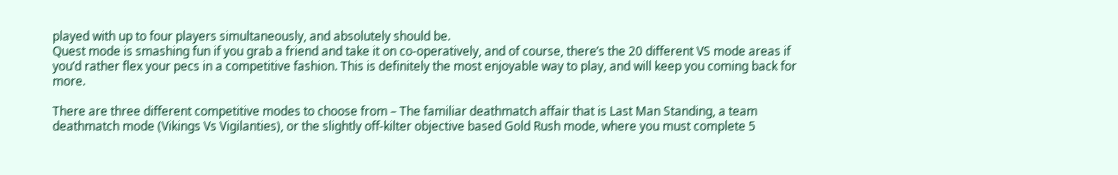played with up to four players simultaneously, and absolutely should be.
Quest mode is smashing fun if you grab a friend and take it on co-operatively, and of course, there’s the 20 different VS mode areas if you’d rather flex your pecs in a competitive fashion. This is definitely the most enjoyable way to play, and will keep you coming back for more.

There are three different competitive modes to choose from – The familiar deathmatch affair that is Last Man Standing, a team deathmatch mode (Vikings Vs Vigilanties), or the slightly off-kilter objective based Gold Rush mode, where you must complete 5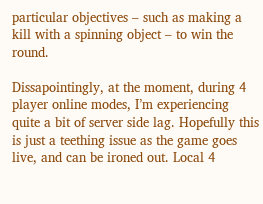particular objectives – such as making a kill with a spinning object – to win the round.

Dissapointingly, at the moment, during 4 player online modes, I’m experiencing quite a bit of server side lag. Hopefully this is just a teething issue as the game goes live, and can be ironed out. Local 4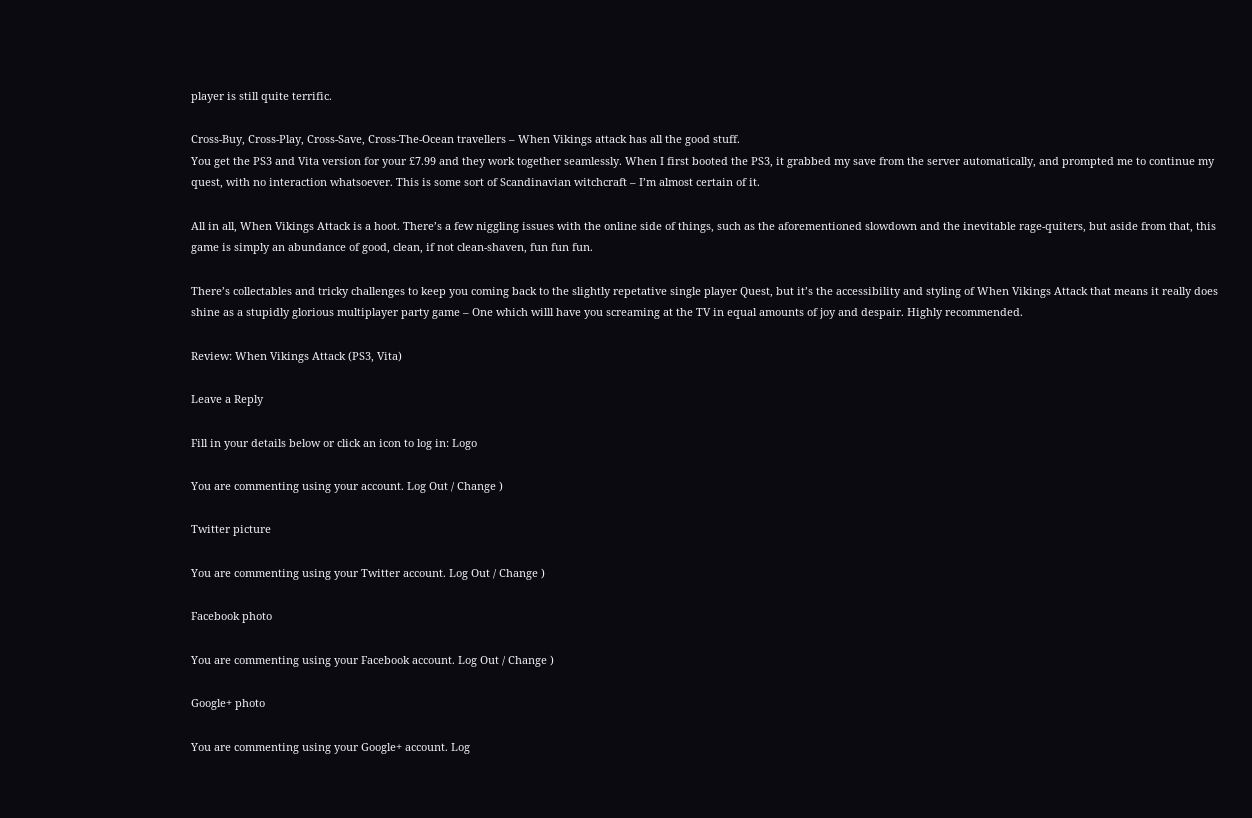player is still quite terrific.

Cross-Buy, Cross-Play, Cross-Save, Cross-The-Ocean travellers – When Vikings attack has all the good stuff.
You get the PS3 and Vita version for your £7.99 and they work together seamlessly. When I first booted the PS3, it grabbed my save from the server automatically, and prompted me to continue my quest, with no interaction whatsoever. This is some sort of Scandinavian witchcraft – I’m almost certain of it.

All in all, When Vikings Attack is a hoot. There’s a few niggling issues with the online side of things, such as the aforementioned slowdown and the inevitable rage-quiters, but aside from that, this game is simply an abundance of good, clean, if not clean-shaven, fun fun fun.

There’s collectables and tricky challenges to keep you coming back to the slightly repetative single player Quest, but it’s the accessibility and styling of When Vikings Attack that means it really does shine as a stupidly glorious multiplayer party game – One which willl have you screaming at the TV in equal amounts of joy and despair. Highly recommended.

Review: When Vikings Attack (PS3, Vita)

Leave a Reply

Fill in your details below or click an icon to log in: Logo

You are commenting using your account. Log Out / Change )

Twitter picture

You are commenting using your Twitter account. Log Out / Change )

Facebook photo

You are commenting using your Facebook account. Log Out / Change )

Google+ photo

You are commenting using your Google+ account. Log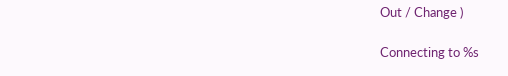Out / Change )

Connecting to %s